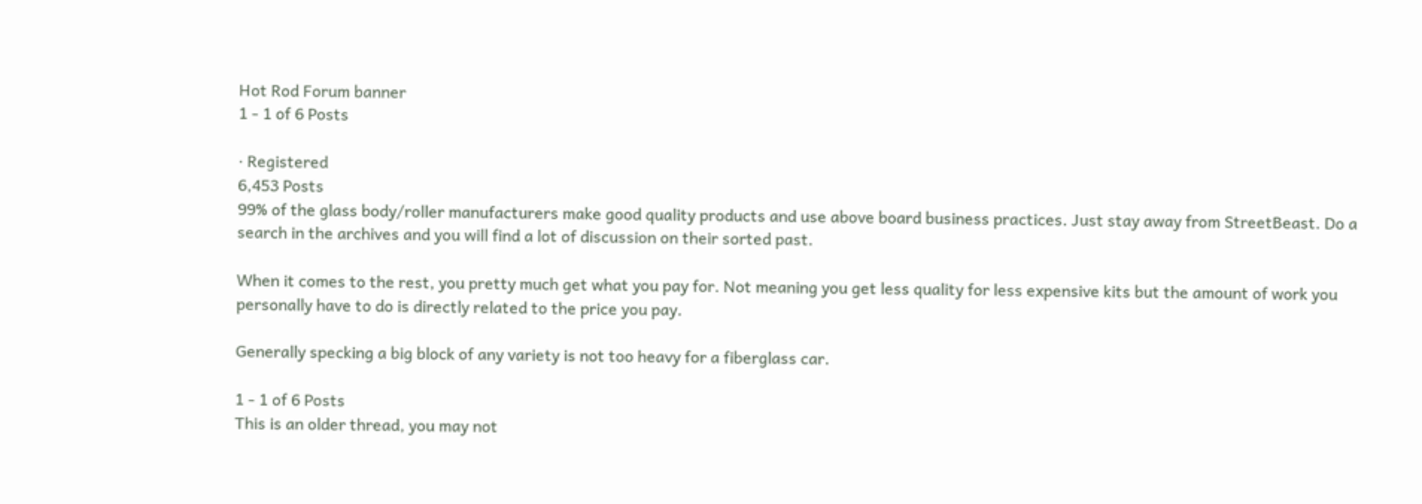Hot Rod Forum banner
1 - 1 of 6 Posts

· Registered
6,453 Posts
99% of the glass body/roller manufacturers make good quality products and use above board business practices. Just stay away from StreetBeast. Do a search in the archives and you will find a lot of discussion on their sorted past.

When it comes to the rest, you pretty much get what you pay for. Not meaning you get less quality for less expensive kits but the amount of work you personally have to do is directly related to the price you pay.

Generally specking a big block of any variety is not too heavy for a fiberglass car.

1 - 1 of 6 Posts
This is an older thread, you may not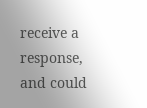receive a response, and could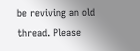be reviving an old thread. Please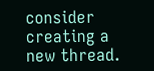consider creating a new thread.